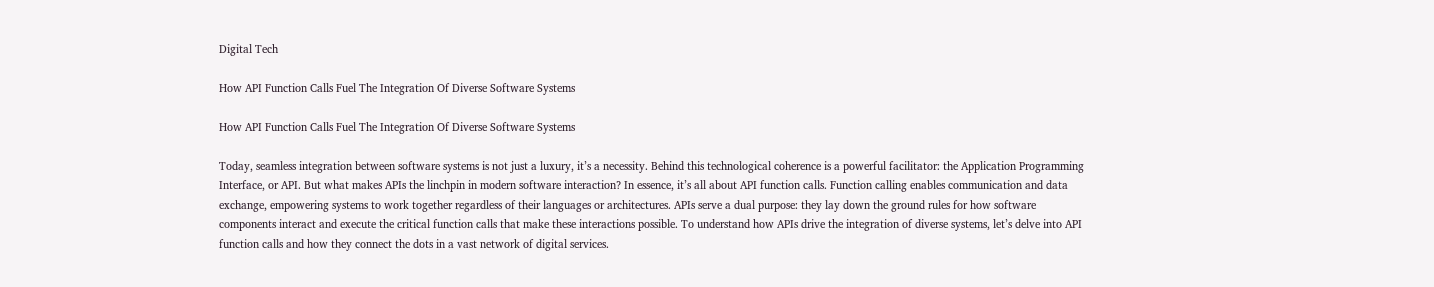Digital Tech

How API Function Calls Fuel The Integration Of Diverse Software Systems

How API Function Calls Fuel The Integration Of Diverse Software Systems

Today, seamless integration between software systems is not just a luxury, it’s a necessity. Behind this technological coherence is a powerful facilitator: the Application Programming Interface, or API. But what makes APIs the linchpin in modern software interaction? In essence, it’s all about API function calls. Function calling enables communication and data exchange, empowering systems to work together regardless of their languages or architectures. APIs serve a dual purpose: they lay down the ground rules for how software components interact and execute the critical function calls that make these interactions possible. To understand how APIs drive the integration of diverse systems, let’s delve into API function calls and how they connect the dots in a vast network of digital services.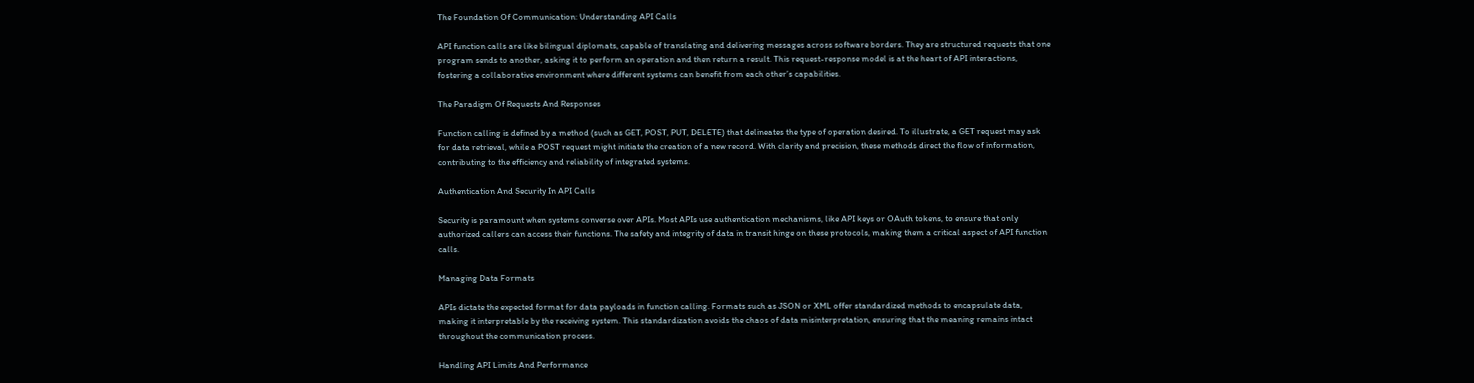The Foundation Of Communication: Understanding API Calls

API function calls are like bilingual diplomats, capable of translating and delivering messages across software borders. They are structured requests that one program sends to another, asking it to perform an operation and then return a result. This request-response model is at the heart of API interactions, fostering a collaborative environment where different systems can benefit from each other’s capabilities.

The Paradigm Of Requests And Responses

Function calling is defined by a method (such as GET, POST, PUT, DELETE) that delineates the type of operation desired. To illustrate, a GET request may ask for data retrieval, while a POST request might initiate the creation of a new record. With clarity and precision, these methods direct the flow of information, contributing to the efficiency and reliability of integrated systems.

Authentication And Security In API Calls

Security is paramount when systems converse over APIs. Most APIs use authentication mechanisms, like API keys or OAuth tokens, to ensure that only authorized callers can access their functions. The safety and integrity of data in transit hinge on these protocols, making them a critical aspect of API function calls.

Managing Data Formats

APIs dictate the expected format for data payloads in function calling. Formats such as JSON or XML offer standardized methods to encapsulate data, making it interpretable by the receiving system. This standardization avoids the chaos of data misinterpretation, ensuring that the meaning remains intact throughout the communication process.

Handling API Limits And Performance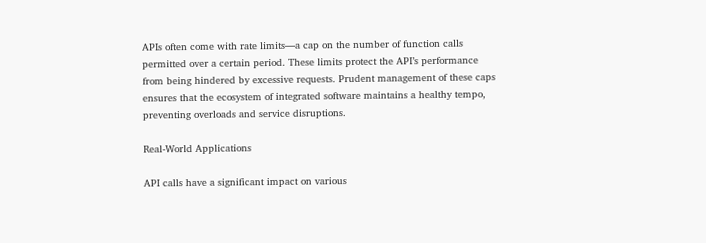APIs often come with rate limits—a cap on the number of function calls permitted over a certain period. These limits protect the API’s performance from being hindered by excessive requests. Prudent management of these caps ensures that the ecosystem of integrated software maintains a healthy tempo, preventing overloads and service disruptions.

Real-World Applications

API calls have a significant impact on various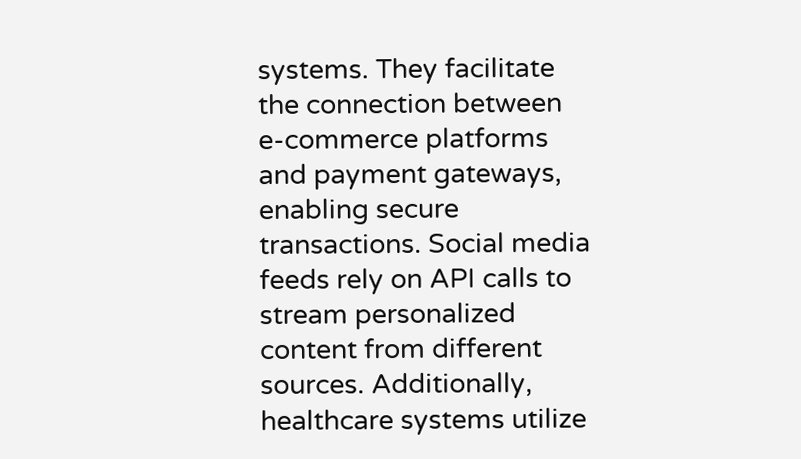systems. They facilitate the connection between e-commerce platforms and payment gateways, enabling secure transactions. Social media feeds rely on API calls to stream personalized content from different sources. Additionally, healthcare systems utilize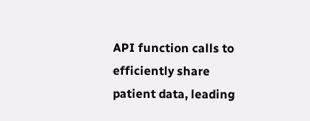API function calls to efficiently share patient data, leading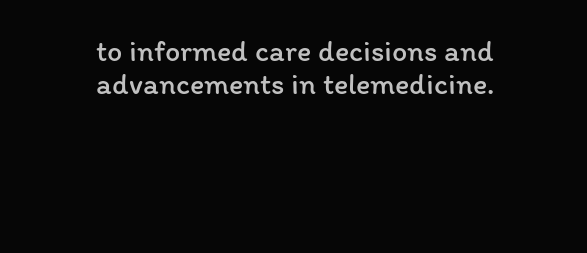to informed care decisions and advancements in telemedicine.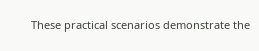These practical scenarios demonstrate the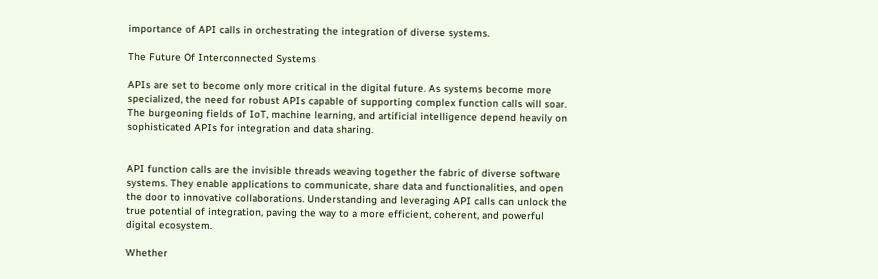importance of API calls in orchestrating the integration of diverse systems.

The Future Of Interconnected Systems

APIs are set to become only more critical in the digital future. As systems become more specialized, the need for robust APIs capable of supporting complex function calls will soar. The burgeoning fields of IoT, machine learning, and artificial intelligence depend heavily on sophisticated APIs for integration and data sharing.


API function calls are the invisible threads weaving together the fabric of diverse software systems. They enable applications to communicate, share data and functionalities, and open the door to innovative collaborations. Understanding and leveraging API calls can unlock the true potential of integration, paving the way to a more efficient, coherent, and powerful digital ecosystem.

Whether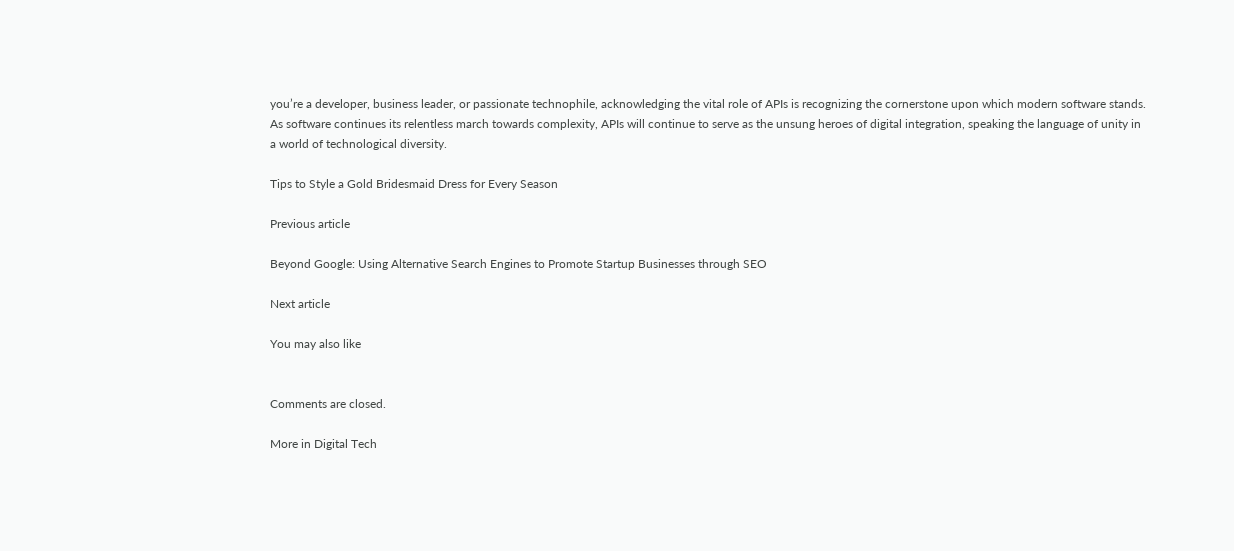you’re a developer, business leader, or passionate technophile, acknowledging the vital role of APIs is recognizing the cornerstone upon which modern software stands. As software continues its relentless march towards complexity, APIs will continue to serve as the unsung heroes of digital integration, speaking the language of unity in a world of technological diversity.

Tips to Style a Gold Bridesmaid Dress for Every Season

Previous article

Beyond Google: Using Alternative Search Engines to Promote Startup Businesses through SEO

Next article

You may also like


Comments are closed.

More in Digital Tech